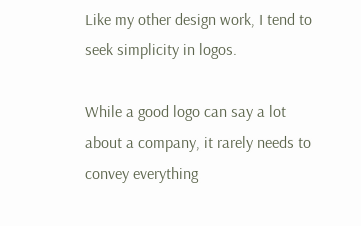Like my other design work, I tend to seek simplicity in logos.

While a good logo can say a lot about a company, it rarely needs to convey everything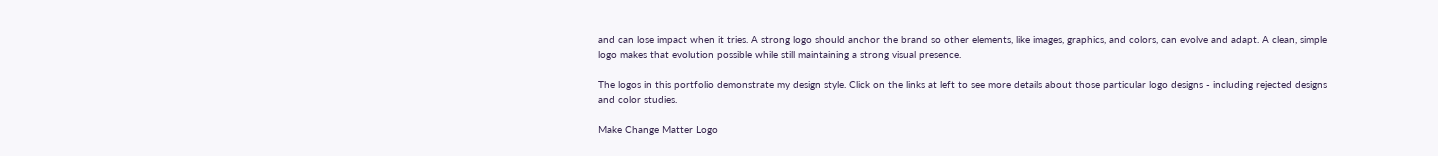and can lose impact when it tries. A strong logo should anchor the brand so other elements, like images, graphics, and colors, can evolve and adapt. A clean, simple logo makes that evolution possible while still maintaining a strong visual presence.

The logos in this portfolio demonstrate my design style. Click on the links at left to see more details about those particular logo designs - including rejected designs and color studies.

Make Change Matter Logo